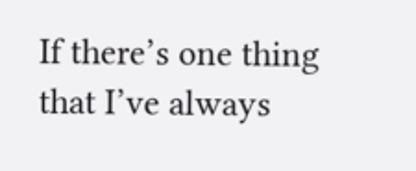If there’s one thing that I’ve always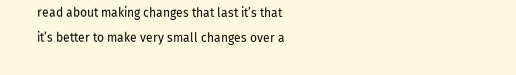read about making changes that last it’s that it’s better to make very small changes over a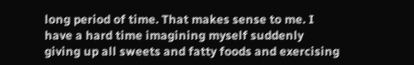long period of time. That makes sense to me. I have a hard time imagining myself suddenly giving up all sweets and fatty foods and exercising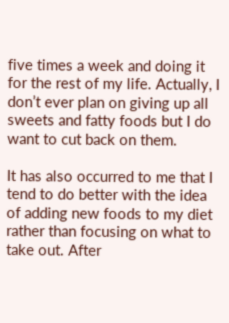five times a week and doing it for the rest of my life. Actually, I don’t ever plan on giving up all sweets and fatty foods but I do want to cut back on them.

It has also occurred to me that I tend to do better with the idea of adding new foods to my diet rather than focusing on what to take out. After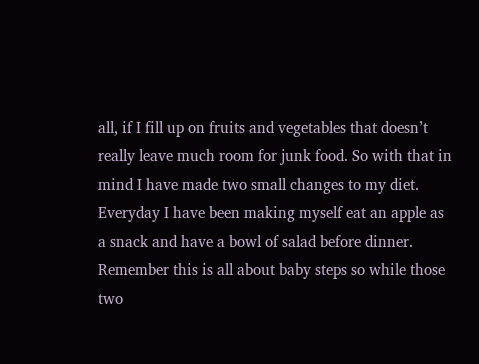all, if I fill up on fruits and vegetables that doesn’t really leave much room for junk food. So with that in mind I have made two small changes to my diet. Everyday I have been making myself eat an apple as a snack and have a bowl of salad before dinner. Remember this is all about baby steps so while those two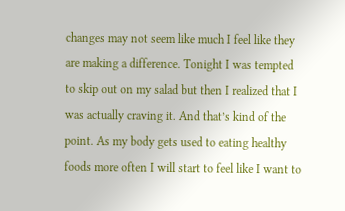changes may not seem like much I feel like they are making a difference. Tonight I was tempted to skip out on my salad but then I realized that I was actually craving it. And that’s kind of the point. As my body gets used to eating healthy foods more often I will start to feel like I want to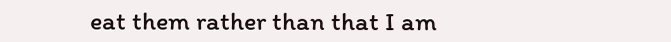eat them rather than that I am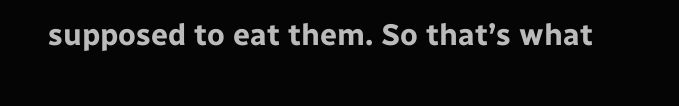supposed to eat them. So that’s what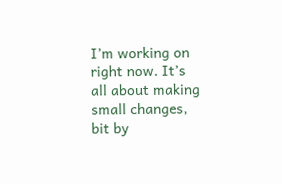I’m working on right now. It’s all about making small changes, bit by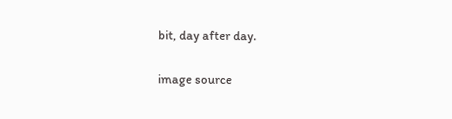bit, day after day.

image source